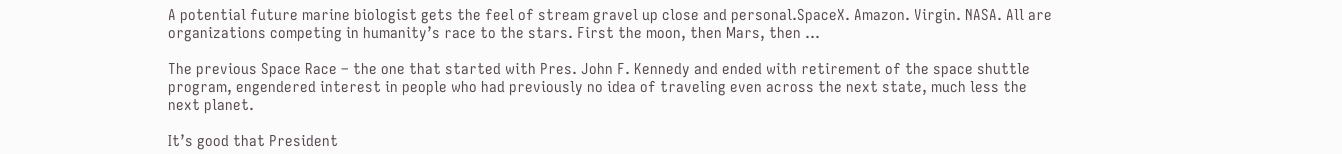A potential future marine biologist gets the feel of stream gravel up close and personal.SpaceX. Amazon. Virgin. NASA. All are organizations competing in humanity’s race to the stars. First the moon, then Mars, then …

The previous Space Race – the one that started with Pres. John F. Kennedy and ended with retirement of the space shuttle program, engendered interest in people who had previously no idea of traveling even across the next state, much less the next planet.

It’s good that President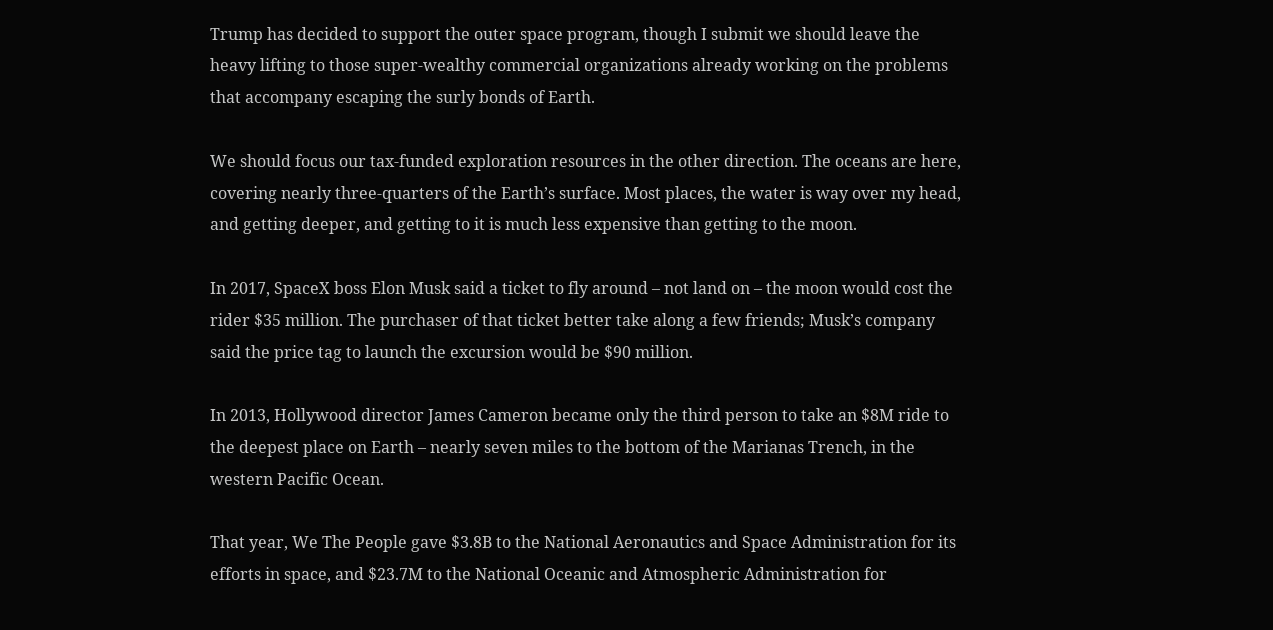Trump has decided to support the outer space program, though I submit we should leave the heavy lifting to those super-wealthy commercial organizations already working on the problems that accompany escaping the surly bonds of Earth.

We should focus our tax-funded exploration resources in the other direction. The oceans are here, covering nearly three-quarters of the Earth’s surface. Most places, the water is way over my head, and getting deeper, and getting to it is much less expensive than getting to the moon.

In 2017, SpaceX boss Elon Musk said a ticket to fly around – not land on – the moon would cost the rider $35 million. The purchaser of that ticket better take along a few friends; Musk’s company said the price tag to launch the excursion would be $90 million.

In 2013, Hollywood director James Cameron became only the third person to take an $8M ride to the deepest place on Earth – nearly seven miles to the bottom of the Marianas Trench, in the western Pacific Ocean.

That year, We The People gave $3.8B to the National Aeronautics and Space Administration for its efforts in space, and $23.7M to the National Oceanic and Atmospheric Administration for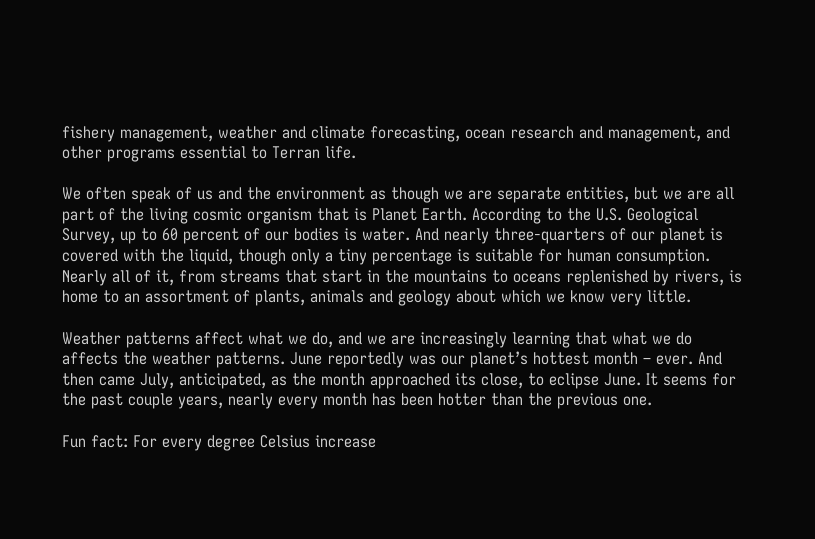fishery management, weather and climate forecasting, ocean research and management, and other programs essential to Terran life.

We often speak of us and the environment as though we are separate entities, but we are all part of the living cosmic organism that is Planet Earth. According to the U.S. Geological Survey, up to 60 percent of our bodies is water. And nearly three-quarters of our planet is covered with the liquid, though only a tiny percentage is suitable for human consumption. Nearly all of it, from streams that start in the mountains to oceans replenished by rivers, is home to an assortment of plants, animals and geology about which we know very little.

Weather patterns affect what we do, and we are increasingly learning that what we do affects the weather patterns. June reportedly was our planet’s hottest month – ever. And then came July, anticipated, as the month approached its close, to eclipse June. It seems for the past couple years, nearly every month has been hotter than the previous one.

Fun fact: For every degree Celsius increase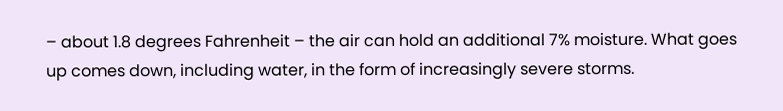– about 1.8 degrees Fahrenheit – the air can hold an additional 7% moisture. What goes up comes down, including water, in the form of increasingly severe storms.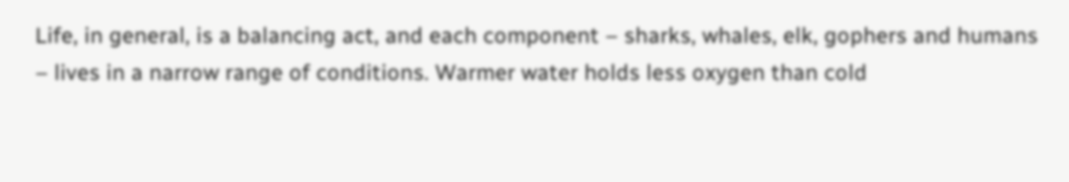Life, in general, is a balancing act, and each component – sharks, whales, elk, gophers and humans – lives in a narrow range of conditions. Warmer water holds less oxygen than cold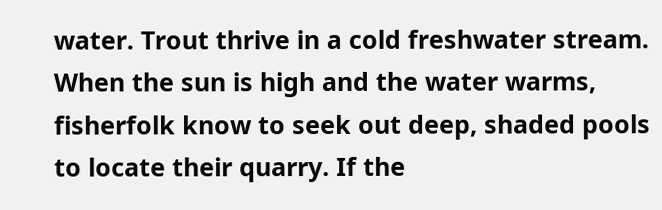water. Trout thrive in a cold freshwater stream. When the sun is high and the water warms, fisherfolk know to seek out deep, shaded pools to locate their quarry. If the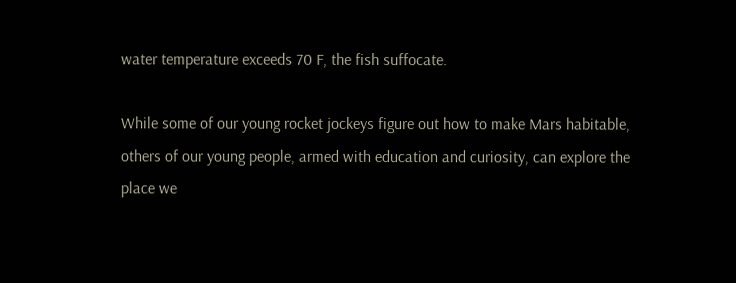water temperature exceeds 70 F, the fish suffocate.

While some of our young rocket jockeys figure out how to make Mars habitable, others of our young people, armed with education and curiosity, can explore the place we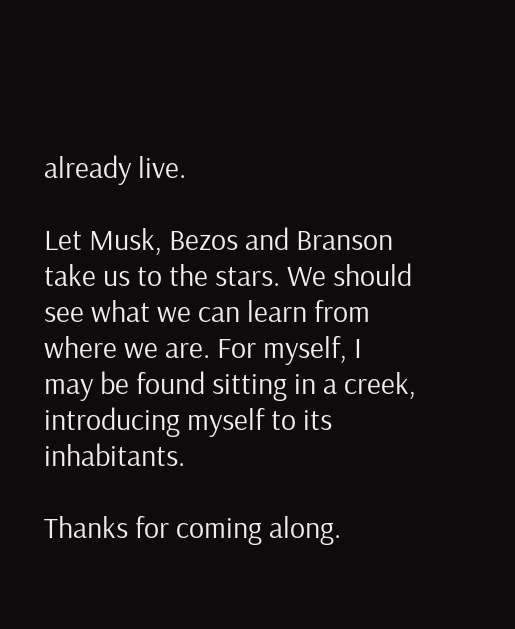already live.

Let Musk, Bezos and Branson take us to the stars. We should see what we can learn from where we are. For myself, I may be found sitting in a creek, introducing myself to its inhabitants.

Thanks for coming along.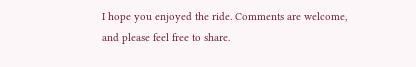I hope you enjoyed the ride. Comments are welcome, and please feel free to share.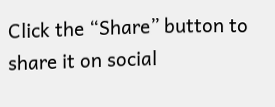Click the “Share” button to share it on social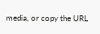media, or copy the URL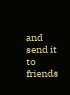and send it to friends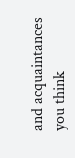and acquaintances you think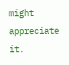might appreciate it.